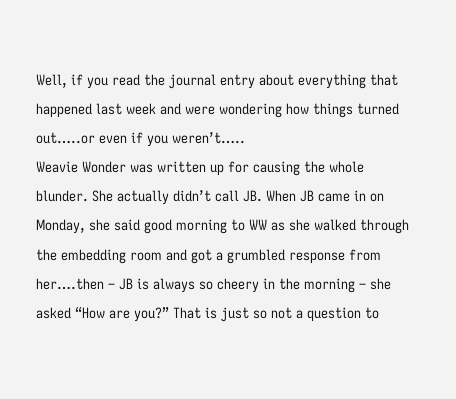Well, if you read the journal entry about everything that happened last week and were wondering how things turned out…..or even if you weren’t…..
Weavie Wonder was written up for causing the whole blunder. She actually didn’t call JB. When JB came in on Monday, she said good morning to WW as she walked through the embedding room and got a grumbled response from her….then – JB is always so cheery in the morning – she asked “How are you?” That is just so not a question to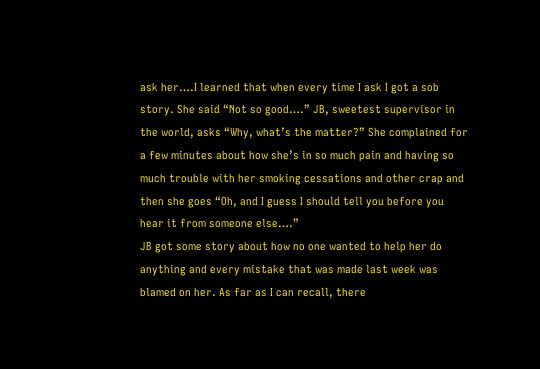ask her….I learned that when every time I ask I got a sob story. She said “Not so good….” JB, sweetest supervisor in the world, asks “Why, what’s the matter?” She complained for a few minutes about how she’s in so much pain and having so much trouble with her smoking cessations and other crap and then she goes “Oh, and I guess I should tell you before you hear it from someone else….”
JB got some story about how no one wanted to help her do anything and every mistake that was made last week was blamed on her. As far as I can recall, there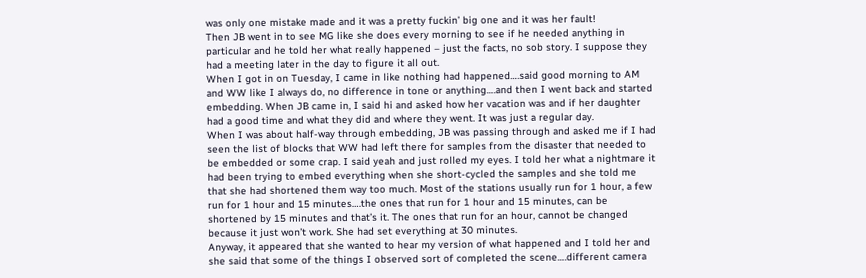was only one mistake made and it was a pretty fuckin’ big one and it was her fault!
Then JB went in to see MG like she does every morning to see if he needed anything in particular and he told her what really happened – just the facts, no sob story. I suppose they had a meeting later in the day to figure it all out.
When I got in on Tuesday, I came in like nothing had happened….said good morning to AM and WW like I always do, no difference in tone or anything….and then I went back and started embedding. When JB came in, I said hi and asked how her vacation was and if her daughter had a good time and what they did and where they went. It was just a regular day.
When I was about half-way through embedding, JB was passing through and asked me if I had seen the list of blocks that WW had left there for samples from the disaster that needed to be embedded or some crap. I said yeah and just rolled my eyes. I told her what a nightmare it had been trying to embed everything when she short-cycled the samples and she told me that she had shortened them way too much. Most of the stations usually run for 1 hour, a few run for 1 hour and 15 minutes….the ones that run for 1 hour and 15 minutes, can be shortened by 15 minutes and that’s it. The ones that run for an hour, cannot be changed because it just won’t work. She had set everything at 30 minutes.
Anyway, it appeared that she wanted to hear my version of what happened and I told her and she said that some of the things I observed sort of completed the scene….different camera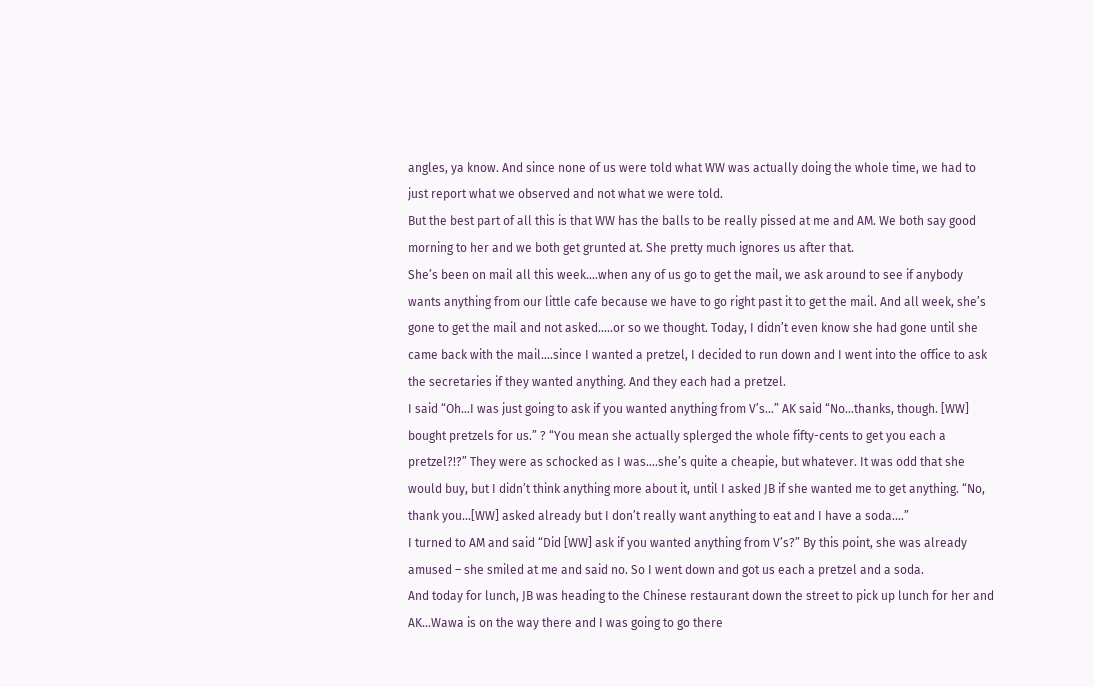angles, ya know. And since none of us were told what WW was actually doing the whole time, we had to just report what we observed and not what we were told.
But the best part of all this is that WW has the balls to be really pissed at me and AM. We both say good morning to her and we both get grunted at. She pretty much ignores us after that.
She’s been on mail all this week….when any of us go to get the mail, we ask around to see if anybody wants anything from our little cafe because we have to go right past it to get the mail. And all week, she’s gone to get the mail and not asked…..or so we thought. Today, I didn’t even know she had gone until she came back with the mail….since I wanted a pretzel, I decided to run down and I went into the office to ask the secretaries if they wanted anything. And they each had a pretzel.
I said “Oh…I was just going to ask if you wanted anything from V’s…” AK said “No…thanks, though. [WW] bought pretzels for us.” ? “You mean she actually splerged the whole fifty-cents to get you each a pretzel?!?” They were as schocked as I was….she’s quite a cheapie, but whatever. It was odd that she would buy, but I didn’t think anything more about it, until I asked JB if she wanted me to get anything. “No, thank you…[WW] asked already but I don’t really want anything to eat and I have a soda….”
I turned to AM and said “Did [WW] ask if you wanted anything from V’s?” By this point, she was already amused – she smiled at me and said no. So I went down and got us each a pretzel and a soda.
And today for lunch, JB was heading to the Chinese restaurant down the street to pick up lunch for her and AK…Wawa is on the way there and I was going to go there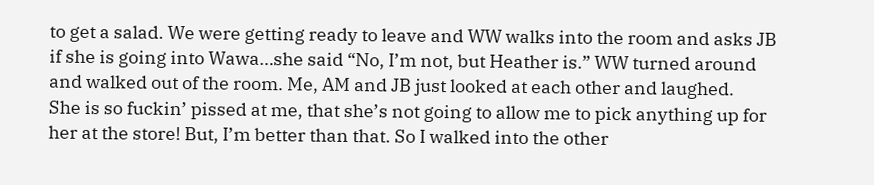to get a salad. We were getting ready to leave and WW walks into the room and asks JB if she is going into Wawa…she said “No, I’m not, but Heather is.” WW turned around and walked out of the room. Me, AM and JB just looked at each other and laughed.
She is so fuckin’ pissed at me, that she’s not going to allow me to pick anything up for her at the store! But, I’m better than that. So I walked into the other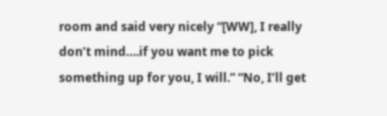room and said very nicely “[WW], I really don’t mind….if you want me to pick something up for you, I will.” “No, I’ll get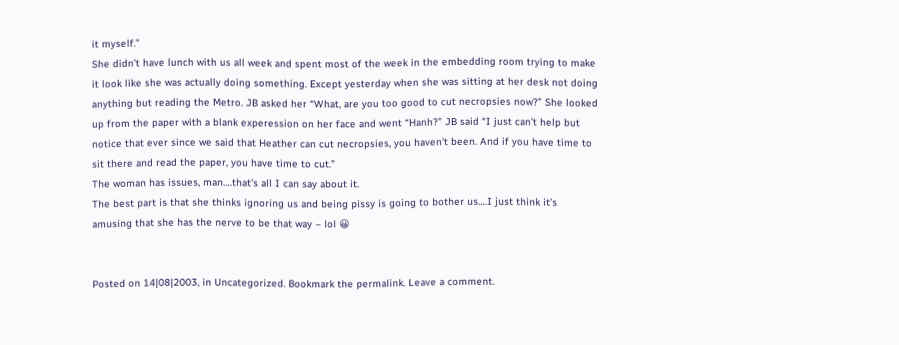it myself.”
She didn’t have lunch with us all week and spent most of the week in the embedding room trying to make it look like she was actually doing something. Except yesterday when she was sitting at her desk not doing anything but reading the Metro. JB asked her “What, are you too good to cut necropsies now?” She looked up from the paper with a blank experession on her face and went “Hanh?” JB said “I just can’t help but notice that ever since we said that Heather can cut necropsies, you haven’t been. And if you have time to sit there and read the paper, you have time to cut.”
The woman has issues, man….that’s all I can say about it.
The best part is that she thinks ignoring us and being pissy is going to bother us….I just think it’s amusing that she has the nerve to be that way – lol 😀


Posted on 14|08|2003, in Uncategorized. Bookmark the permalink. Leave a comment.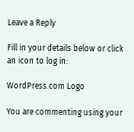Leave a Reply

Fill in your details below or click an icon to log in:

WordPress.com Logo

You are commenting using your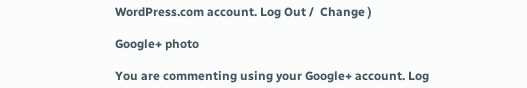WordPress.com account. Log Out /  Change )

Google+ photo

You are commenting using your Google+ account. Log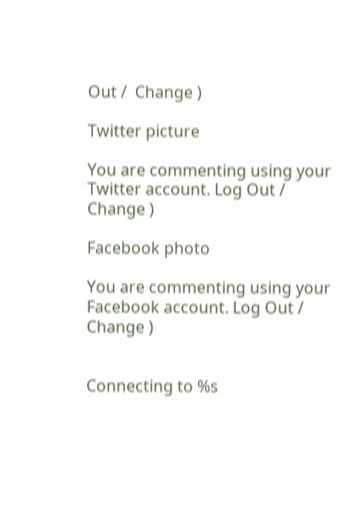Out /  Change )

Twitter picture

You are commenting using your Twitter account. Log Out /  Change )

Facebook photo

You are commenting using your Facebook account. Log Out /  Change )


Connecting to %s